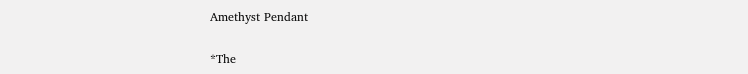Amethyst Pendant


*The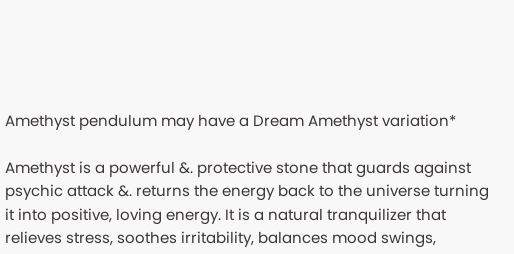Amethyst pendulum may have a Dream Amethyst variation*

Amethyst is a powerful &. protective stone that guards against psychic attack &. returns the energy back to the universe turning it into positive, loving energy. It is a natural tranquilizer that relieves stress, soothes irritability, balances mood swings,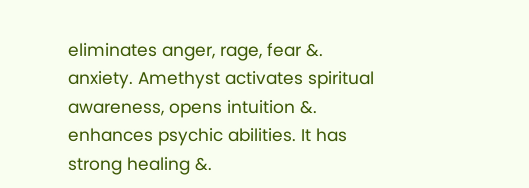eliminates anger, rage, fear &. anxiety. Amethyst activates spiritual awareness, opens intuition &. enhances psychic abilities. It has strong healing &.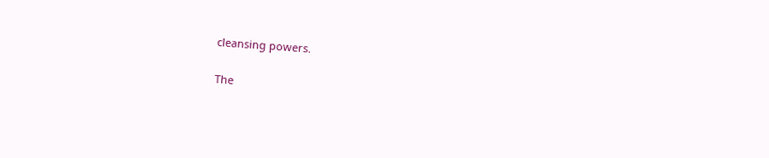cleansing powers.

The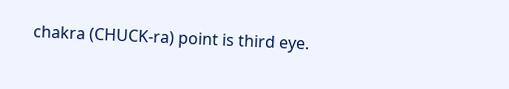chakra (CHUCK-ra) point is third eye.